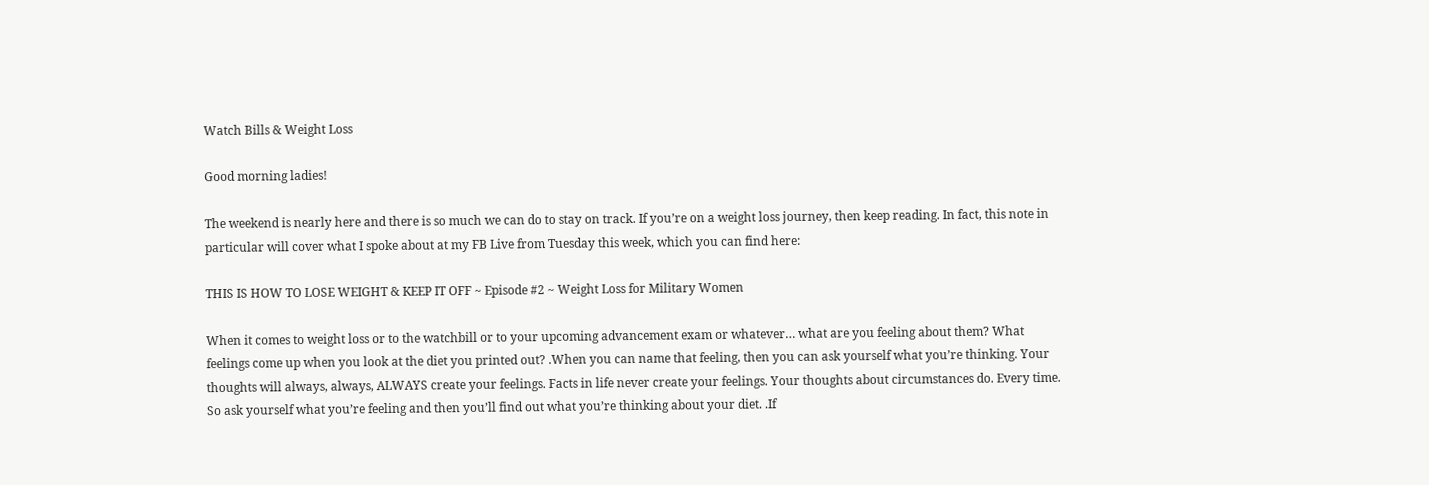Watch Bills & Weight Loss

Good morning ladies!

The weekend is nearly here and there is so much we can do to stay on track. If you’re on a weight loss journey, then keep reading. In fact, this note in particular will cover what I spoke about at my FB Live from Tuesday this week, which you can find here:

THIS IS HOW TO LOSE WEIGHT & KEEP IT OFF ~ Episode #2 ~ Weight Loss for Military Women

When it comes to weight loss or to the watchbill or to your upcoming advancement exam or whatever… what are you feeling about them? What feelings come up when you look at the diet you printed out? .When you can name that feeling, then you can ask yourself what you’re thinking. Your thoughts will always, always, ALWAYS create your feelings. Facts in life never create your feelings. Your thoughts about circumstances do. Every time. So ask yourself what you’re feeling and then you’ll find out what you’re thinking about your diet. .If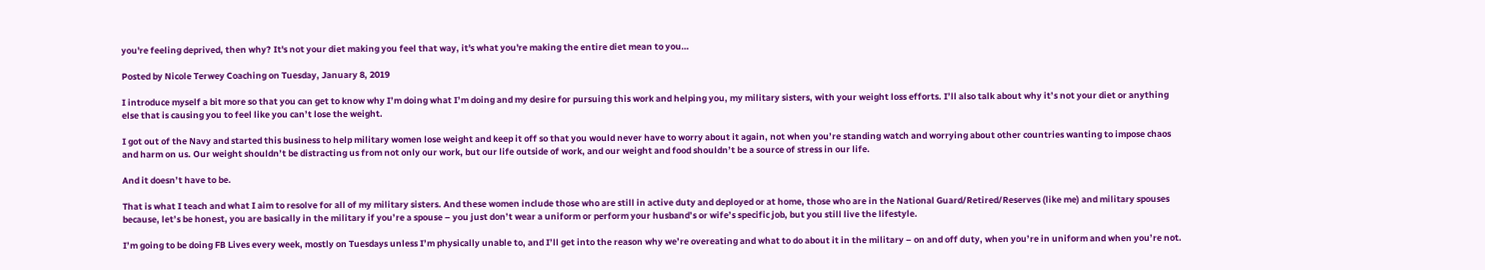you're feeling deprived, then why? It's not your diet making you feel that way, it's what you're making the entire diet mean to you…

Posted by Nicole Terwey Coaching on Tuesday, January 8, 2019

I introduce myself a bit more so that you can get to know why I’m doing what I’m doing and my desire for pursuing this work and helping you, my military sisters, with your weight loss efforts. I’ll also talk about why it’s not your diet or anything else that is causing you to feel like you can’t lose the weight.

I got out of the Navy and started this business to help military women lose weight and keep it off so that you would never have to worry about it again, not when you’re standing watch and worrying about other countries wanting to impose chaos and harm on us. Our weight shouldn’t be distracting us from not only our work, but our life outside of work, and our weight and food shouldn’t be a source of stress in our life.

And it doesn’t have to be.

That is what I teach and what I aim to resolve for all of my military sisters. And these women include those who are still in active duty and deployed or at home, those who are in the National Guard/Retired/Reserves (like me) and military spouses because, let’s be honest, you are basically in the military if you’re a spouse – you just don’t wear a uniform or perform your husband’s or wife’s specific job, but you still live the lifestyle.

I’m going to be doing FB Lives every week, mostly on Tuesdays unless I’m physically unable to, and I’ll get into the reason why we’re overeating and what to do about it in the military – on and off duty, when you’re in uniform and when you’re not.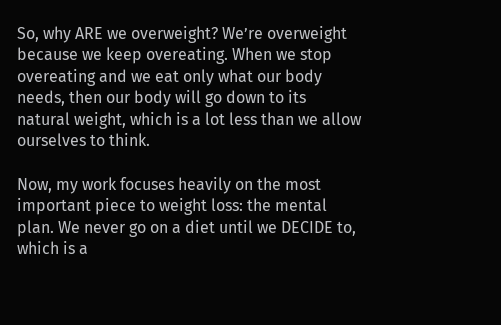So, why ARE we overweight? We’re overweight because we keep overeating. When we stop overeating and we eat only what our body needs, then our body will go down to its natural weight, which is a lot less than we allow ourselves to think.

Now, my work focuses heavily on the most important piece to weight loss: the mental plan. We never go on a diet until we DECIDE to, which is a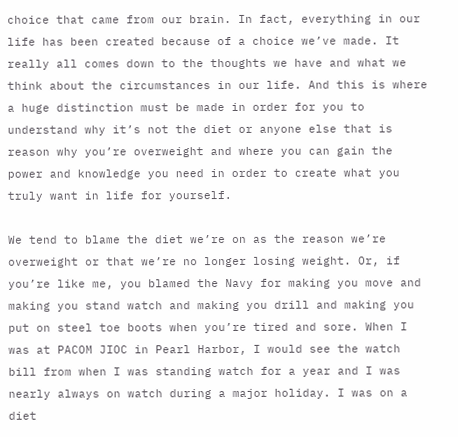choice that came from our brain. In fact, everything in our life has been created because of a choice we’ve made. It really all comes down to the thoughts we have and what we think about the circumstances in our life. And this is where a huge distinction must be made in order for you to understand why it’s not the diet or anyone else that is reason why you’re overweight and where you can gain the power and knowledge you need in order to create what you truly want in life for yourself.

We tend to blame the diet we’re on as the reason we’re overweight or that we’re no longer losing weight. Or, if you’re like me, you blamed the Navy for making you move and making you stand watch and making you drill and making you put on steel toe boots when you’re tired and sore. When I was at PACOM JIOC in Pearl Harbor, I would see the watch bill from when I was standing watch for a year and I was nearly always on watch during a major holiday. I was on a diet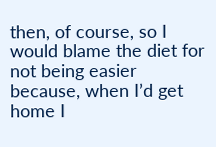then, of course, so I would blame the diet for not being easier because, when I’d get home I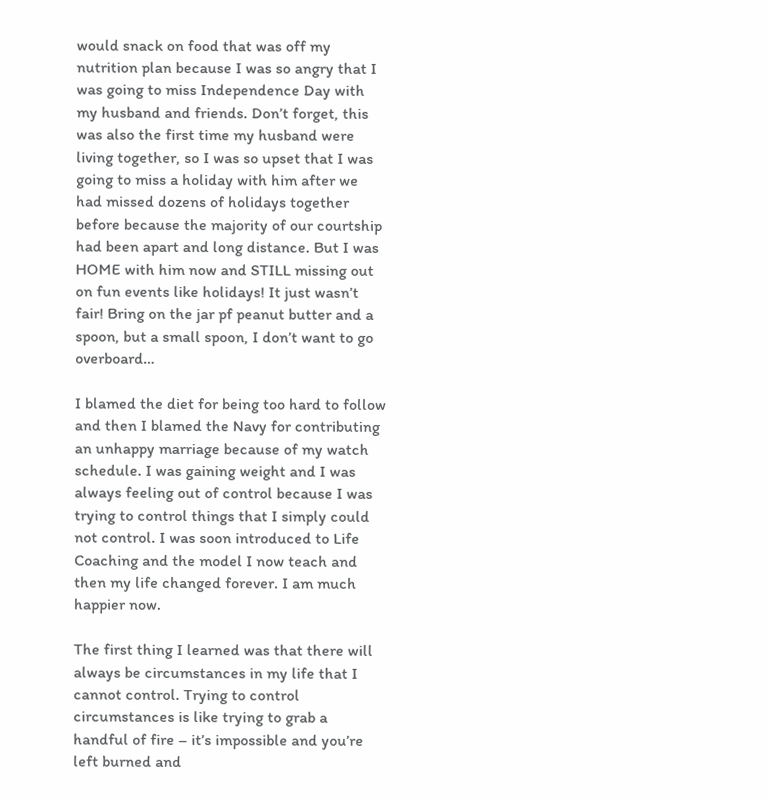would snack on food that was off my nutrition plan because I was so angry that I was going to miss Independence Day with my husband and friends. Don’t forget, this was also the first time my husband were living together, so I was so upset that I was going to miss a holiday with him after we had missed dozens of holidays together before because the majority of our courtship had been apart and long distance. But I was HOME with him now and STILL missing out on fun events like holidays! It just wasn’t fair! Bring on the jar pf peanut butter and a spoon, but a small spoon, I don’t want to go overboard…

I blamed the diet for being too hard to follow and then I blamed the Navy for contributing an unhappy marriage because of my watch schedule. I was gaining weight and I was always feeling out of control because I was trying to control things that I simply could not control. I was soon introduced to Life Coaching and the model I now teach and then my life changed forever. I am much happier now.

The first thing I learned was that there will always be circumstances in my life that I cannot control. Trying to control circumstances is like trying to grab a handful of fire – it’s impossible and you’re left burned and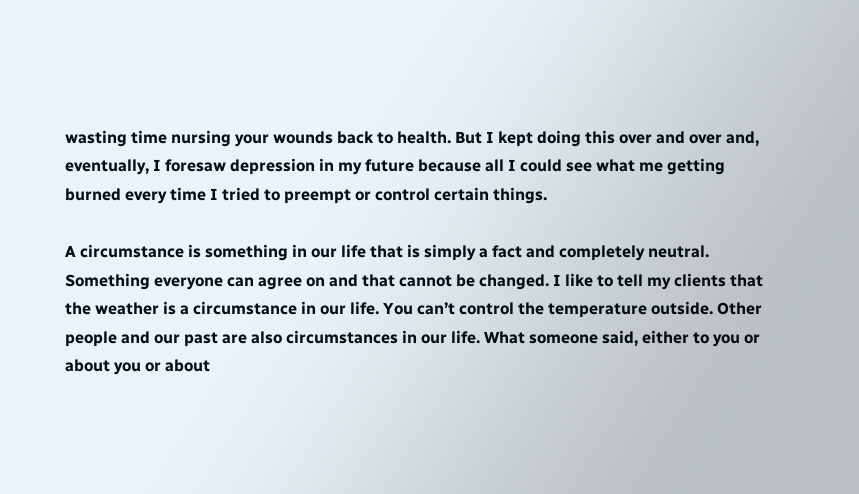wasting time nursing your wounds back to health. But I kept doing this over and over and, eventually, I foresaw depression in my future because all I could see what me getting burned every time I tried to preempt or control certain things.

A circumstance is something in our life that is simply a fact and completely neutral. Something everyone can agree on and that cannot be changed. I like to tell my clients that the weather is a circumstance in our life. You can’t control the temperature outside. Other people and our past are also circumstances in our life. What someone said, either to you or about you or about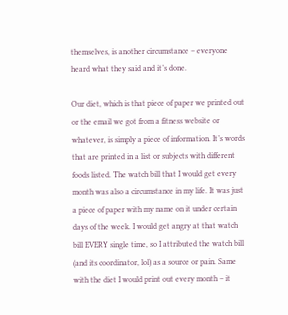themselves, is another circumstance – everyone heard what they said and it’s done.

Our diet, which is that piece of paper we printed out or the email we got from a fitness website or whatever, is simply a piece of information. It’s words that are printed in a list or subjects with different foods listed. The watch bill that I would get every month was also a circumstance in my life. It was just a piece of paper with my name on it under certain days of the week. I would get angry at that watch bill EVERY single time, so I attributed the watch bill (and its coordinator, lol) as a source or pain. Same with the diet I would print out every month – it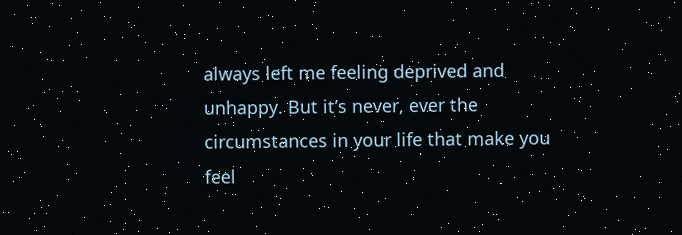always left me feeling deprived and unhappy. But it’s never, ever the circumstances in your life that make you feel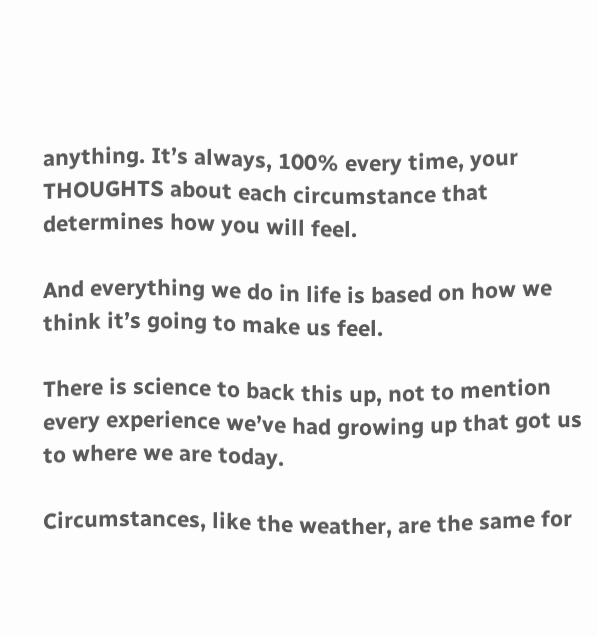anything. It’s always, 100% every time, your THOUGHTS about each circumstance that determines how you will feel.

And everything we do in life is based on how we think it’s going to make us feel.

There is science to back this up, not to mention every experience we’ve had growing up that got us to where we are today.

Circumstances, like the weather, are the same for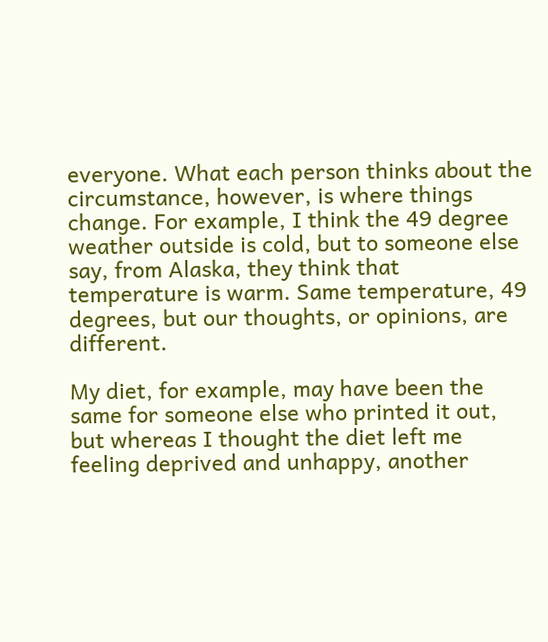everyone. What each person thinks about the circumstance, however, is where things change. For example, I think the 49 degree weather outside is cold, but to someone else say, from Alaska, they think that temperature is warm. Same temperature, 49 degrees, but our thoughts, or opinions, are different.

My diet, for example, may have been the same for someone else who printed it out, but whereas I thought the diet left me feeling deprived and unhappy, another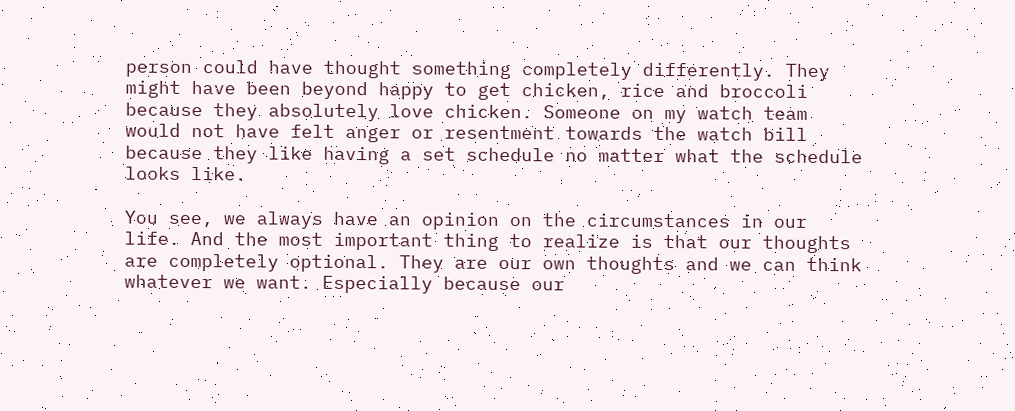person could have thought something completely differently. They might have been beyond happy to get chicken, rice and broccoli because they absolutely love chicken. Someone on my watch team would not have felt anger or resentment towards the watch bill because they like having a set schedule no matter what the schedule looks like.

You see, we always have an opinion on the circumstances in our life. And the most important thing to realize is that our thoughts are completely optional. They are our own thoughts and we can think whatever we want. Especially because our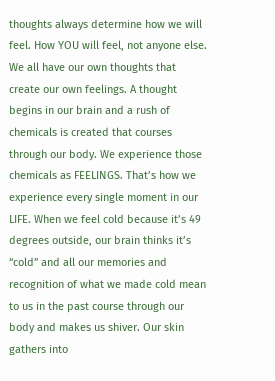thoughts always determine how we will feel. How YOU will feel, not anyone else. We all have our own thoughts that create our own feelings. A thought begins in our brain and a rush of chemicals is created that courses through our body. We experience those chemicals as FEELINGS. That’s how we experience every single moment in our LIFE. When we feel cold because it’s 49 degrees outside, our brain thinks it’s “cold” and all our memories and recognition of what we made cold mean to us in the past course through our body and makes us shiver. Our skin gathers into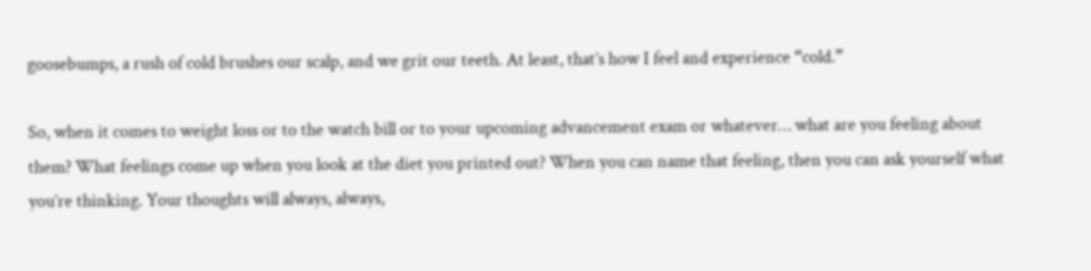goosebumps, a rush of cold brushes our scalp, and we grit our teeth. At least, that’s how I feel and experience “cold.”

So, when it comes to weight loss or to the watch bill or to your upcoming advancement exam or whatever… what are you feeling about them? What feelings come up when you look at the diet you printed out? When you can name that feeling, then you can ask yourself what you’re thinking. Your thoughts will always, always,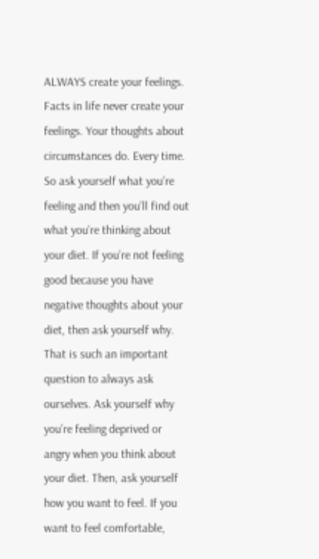ALWAYS create your feelings. Facts in life never create your feelings. Your thoughts about circumstances do. Every time. So ask yourself what you’re feeling and then you’ll find out what you’re thinking about your diet. If you’re not feeling good because you have negative thoughts about your diet, then ask yourself why. That is such an important question to always ask ourselves. Ask yourself why you’re feeling deprived or angry when you think about your diet. Then, ask yourself how you want to feel. If you want to feel comfortable,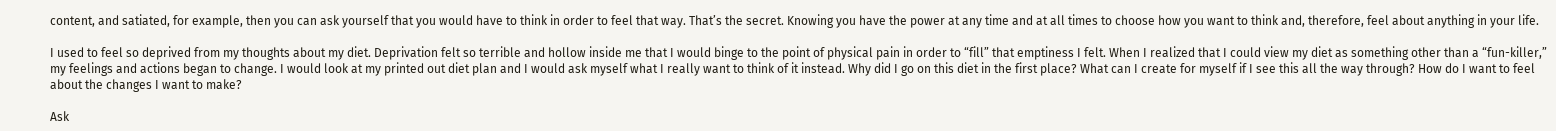content, and satiated, for example, then you can ask yourself that you would have to think in order to feel that way. That’s the secret. Knowing you have the power at any time and at all times to choose how you want to think and, therefore, feel about anything in your life.

I used to feel so deprived from my thoughts about my diet. Deprivation felt so terrible and hollow inside me that I would binge to the point of physical pain in order to “fill” that emptiness I felt. When I realized that I could view my diet as something other than a “fun-killer,” my feelings and actions began to change. I would look at my printed out diet plan and I would ask myself what I really want to think of it instead. Why did I go on this diet in the first place? What can I create for myself if I see this all the way through? How do I want to feel about the changes I want to make?

Ask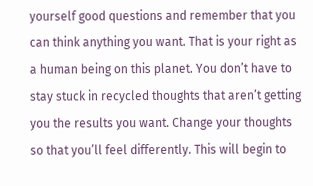yourself good questions and remember that you can think anything you want. That is your right as a human being on this planet. You don’t have to stay stuck in recycled thoughts that aren’t getting you the results you want. Change your thoughts so that you’ll feel differently. This will begin to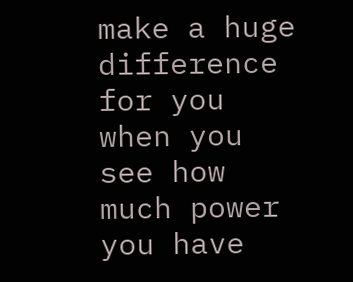make a huge difference for you when you see how much power you have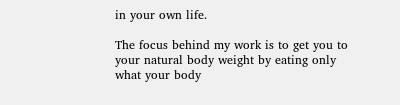in your own life.

The focus behind my work is to get you to your natural body weight by eating only what your body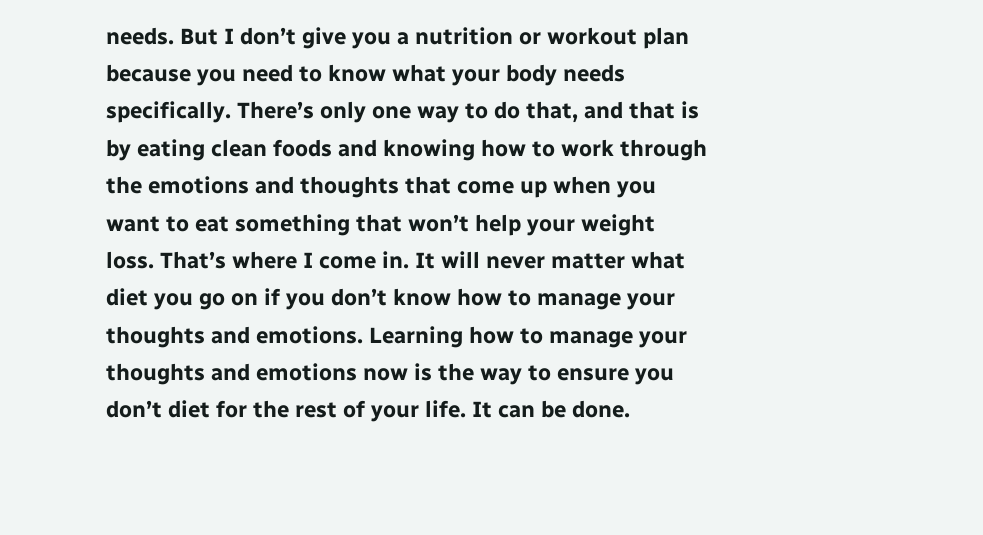needs. But I don’t give you a nutrition or workout plan because you need to know what your body needs specifically. There’s only one way to do that, and that is by eating clean foods and knowing how to work through the emotions and thoughts that come up when you want to eat something that won’t help your weight loss. That’s where I come in. It will never matter what diet you go on if you don’t know how to manage your thoughts and emotions. Learning how to manage your thoughts and emotions now is the way to ensure you don’t diet for the rest of your life. It can be done.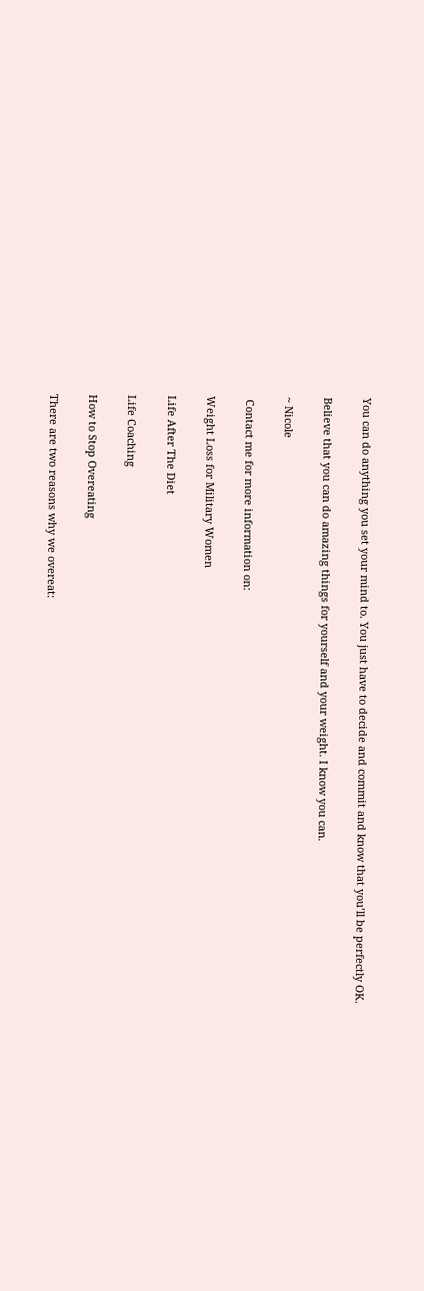You can do anything you set your mind to. You just have to decide and commit and know that you’ll be perfectly OK.

Believe that you can do amazing things for yourself and your weight. I know you can.

~ Nicole

 Contact me for more information on:

Weight Loss for Military Women

Life After The Diet

Life Coaching

How to Stop Overeating

There are two reasons why we overeat: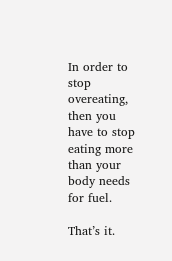In order to stop overeating, then you have to stop eating more than your body needs for fuel.

That’s it.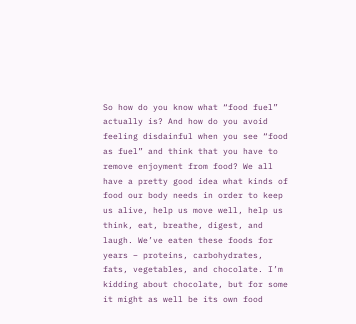So how do you know what “food fuel” actually is? And how do you avoid feeling disdainful when you see “food as fuel” and think that you have to remove enjoyment from food? We all have a pretty good idea what kinds of food our body needs in order to keep us alive, help us move well, help us think, eat, breathe, digest, and laugh. We’ve eaten these foods for years – proteins, carbohydrates, fats, vegetables, and chocolate. I’m kidding about chocolate, but for some it might as well be its own food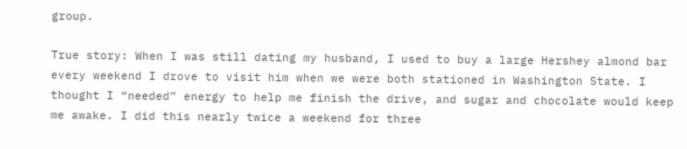group.

True story: When I was still dating my husband, I used to buy a large Hershey almond bar every weekend I drove to visit him when we were both stationed in Washington State. I thought I “needed” energy to help me finish the drive, and sugar and chocolate would keep me awake. I did this nearly twice a weekend for three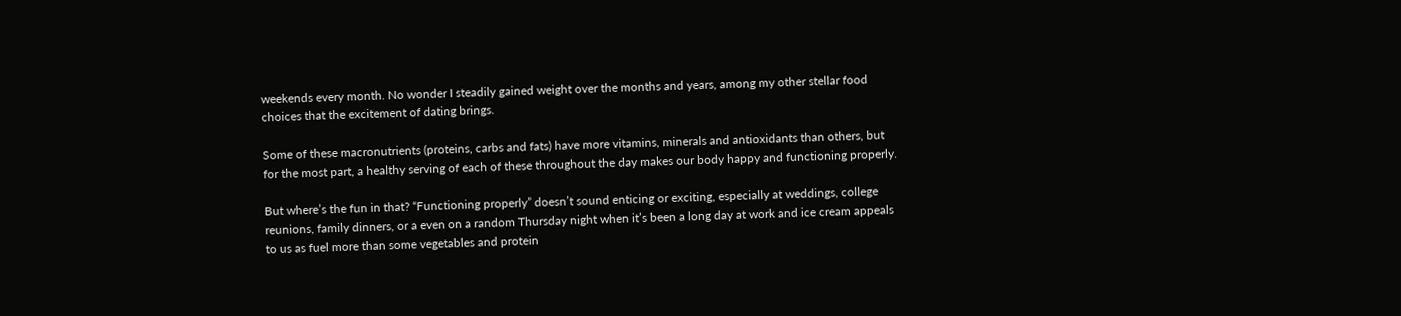weekends every month. No wonder I steadily gained weight over the months and years, among my other stellar food choices that the excitement of dating brings.

Some of these macronutrients (proteins, carbs and fats) have more vitamins, minerals and antioxidants than others, but for the most part, a healthy serving of each of these throughout the day makes our body happy and functioning properly.

But where’s the fun in that? “Functioning properly” doesn’t sound enticing or exciting, especially at weddings, college reunions, family dinners, or a even on a random Thursday night when it’s been a long day at work and ice cream appeals to us as fuel more than some vegetables and protein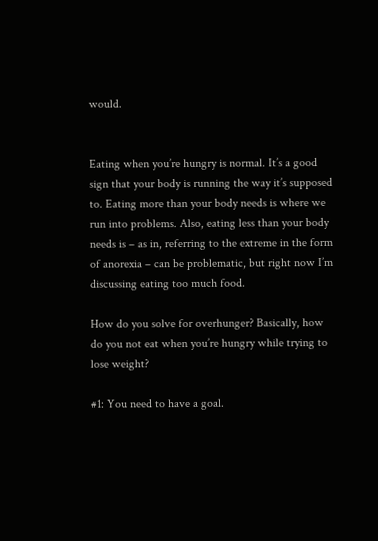would.


Eating when you’re hungry is normal. It’s a good sign that your body is running the way it’s supposed to. Eating more than your body needs is where we run into problems. Also, eating less than your body needs is – as in, referring to the extreme in the form of anorexia – can be problematic, but right now I’m discussing eating too much food.

How do you solve for overhunger? Basically, how do you not eat when you’re hungry while trying to lose weight?

#1: You need to have a goal.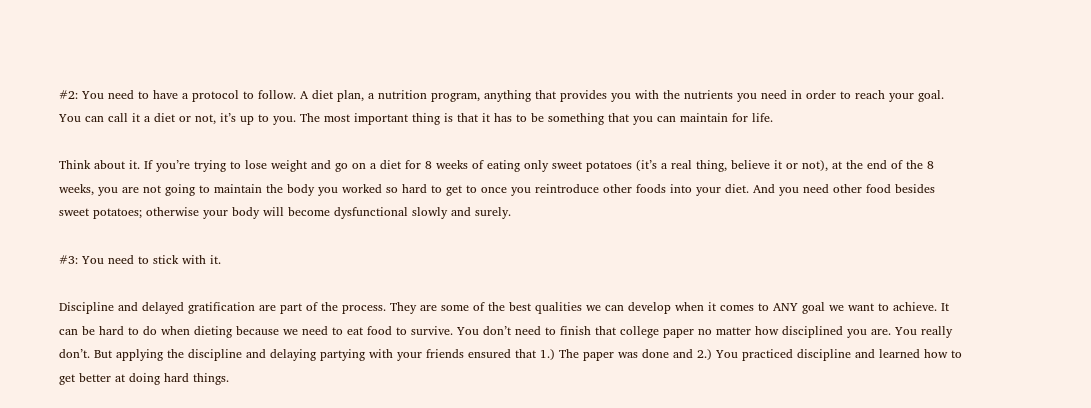#2: You need to have a protocol to follow. A diet plan, a nutrition program, anything that provides you with the nutrients you need in order to reach your goal. You can call it a diet or not, it’s up to you. The most important thing is that it has to be something that you can maintain for life.

Think about it. If you’re trying to lose weight and go on a diet for 8 weeks of eating only sweet potatoes (it’s a real thing, believe it or not), at the end of the 8 weeks, you are not going to maintain the body you worked so hard to get to once you reintroduce other foods into your diet. And you need other food besides sweet potatoes; otherwise your body will become dysfunctional slowly and surely.

#3: You need to stick with it.

Discipline and delayed gratification are part of the process. They are some of the best qualities we can develop when it comes to ANY goal we want to achieve. It can be hard to do when dieting because we need to eat food to survive. You don’t need to finish that college paper no matter how disciplined you are. You really don’t. But applying the discipline and delaying partying with your friends ensured that 1.) The paper was done and 2.) You practiced discipline and learned how to get better at doing hard things.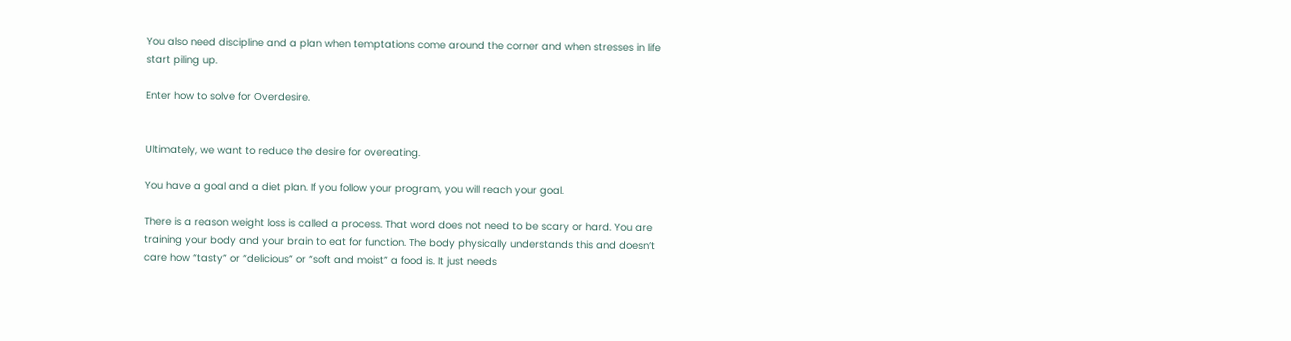You also need discipline and a plan when temptations come around the corner and when stresses in life start piling up.

Enter how to solve for Overdesire.


Ultimately, we want to reduce the desire for overeating.

You have a goal and a diet plan. If you follow your program, you will reach your goal.

There is a reason weight loss is called a process. That word does not need to be scary or hard. You are training your body and your brain to eat for function. The body physically understands this and doesn’t care how “tasty” or “delicious” or “soft and moist” a food is. It just needs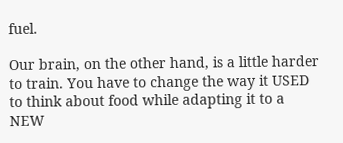fuel.

Our brain, on the other hand, is a little harder to train. You have to change the way it USED to think about food while adapting it to a NEW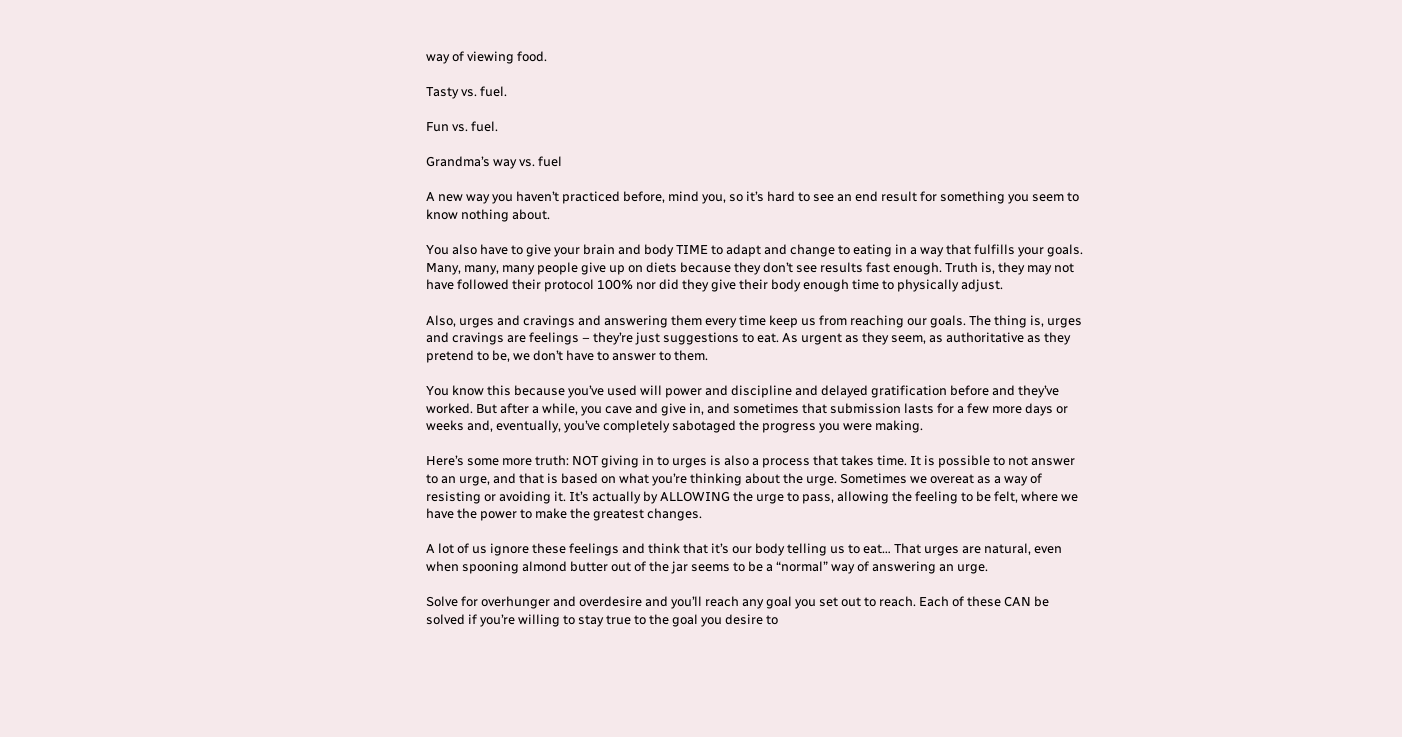way of viewing food.

Tasty vs. fuel.

Fun vs. fuel.

Grandma’s way vs. fuel

A new way you haven’t practiced before, mind you, so it’s hard to see an end result for something you seem to know nothing about.

You also have to give your brain and body TIME to adapt and change to eating in a way that fulfills your goals. Many, many, many people give up on diets because they don’t see results fast enough. Truth is, they may not have followed their protocol 100% nor did they give their body enough time to physically adjust.

Also, urges and cravings and answering them every time keep us from reaching our goals. The thing is, urges and cravings are feelings – they’re just suggestions to eat. As urgent as they seem, as authoritative as they pretend to be, we don’t have to answer to them.

You know this because you’ve used will power and discipline and delayed gratification before and they’ve worked. But after a while, you cave and give in, and sometimes that submission lasts for a few more days or weeks and, eventually, you’ve completely sabotaged the progress you were making.

Here’s some more truth: NOT giving in to urges is also a process that takes time. It is possible to not answer to an urge, and that is based on what you’re thinking about the urge. Sometimes we overeat as a way of resisting or avoiding it. It’s actually by ALLOWING the urge to pass, allowing the feeling to be felt, where we have the power to make the greatest changes.

A lot of us ignore these feelings and think that it’s our body telling us to eat… That urges are natural, even when spooning almond butter out of the jar seems to be a “normal” way of answering an urge.

Solve for overhunger and overdesire and you’ll reach any goal you set out to reach. Each of these CAN be solved if you’re willing to stay true to the goal you desire to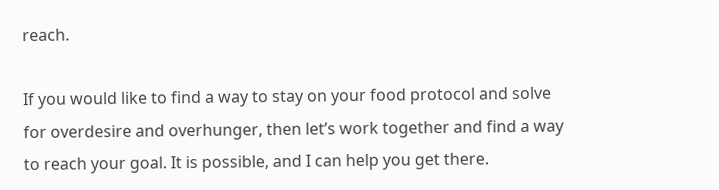reach.

If you would like to find a way to stay on your food protocol and solve for overdesire and overhunger, then let’s work together and find a way to reach your goal. It is possible, and I can help you get there.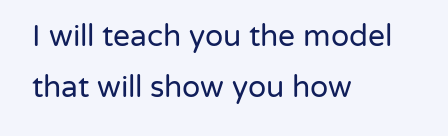I will teach you the model that will show you how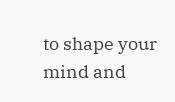to shape your mind and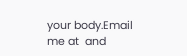your body.Email me at  and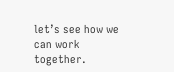let’s see how we can work together.